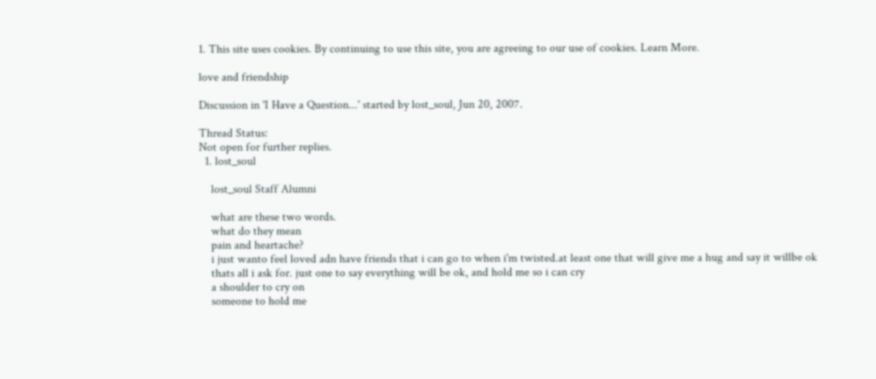1. This site uses cookies. By continuing to use this site, you are agreeing to our use of cookies. Learn More.

love and friendship

Discussion in 'I Have a Question...' started by lost_soul, Jun 20, 2007.

Thread Status:
Not open for further replies.
  1. lost_soul

    lost_soul Staff Alumni

    what are these two words.
    what do they mean
    pain and heartache?
    i just wanto feel loved adn have friends that i can go to when i'm twisted.at least one that will give me a hug and say it willbe ok
    thats all i ask for. just one to say everything will be ok, and hold me so i can cry
    a shoulder to cry on
    someone to hold me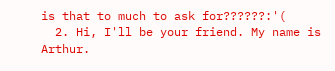is that to much to ask for??????:'(
  2. Hi, I'll be your friend. My name is Arthur.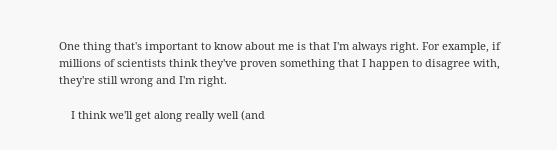One thing that's important to know about me is that I'm always right. For example, if millions of scientists think they've proven something that I happen to disagree with, they're still wrong and I'm right.

    I think we'll get along really well (and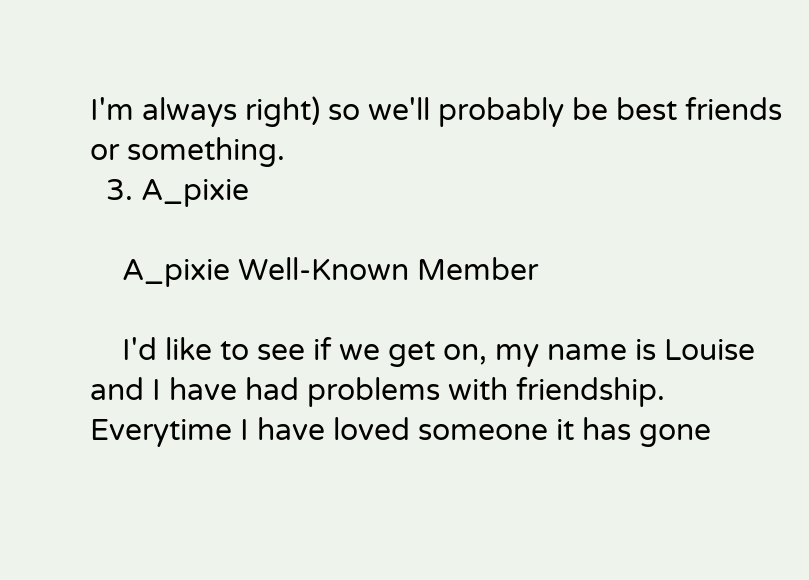I'm always right) so we'll probably be best friends or something.
  3. A_pixie

    A_pixie Well-Known Member

    I'd like to see if we get on, my name is Louise and I have had problems with friendship. Everytime I have loved someone it has gone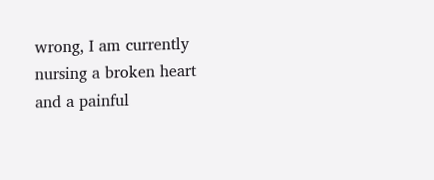wrong, I am currently nursing a broken heart and a painful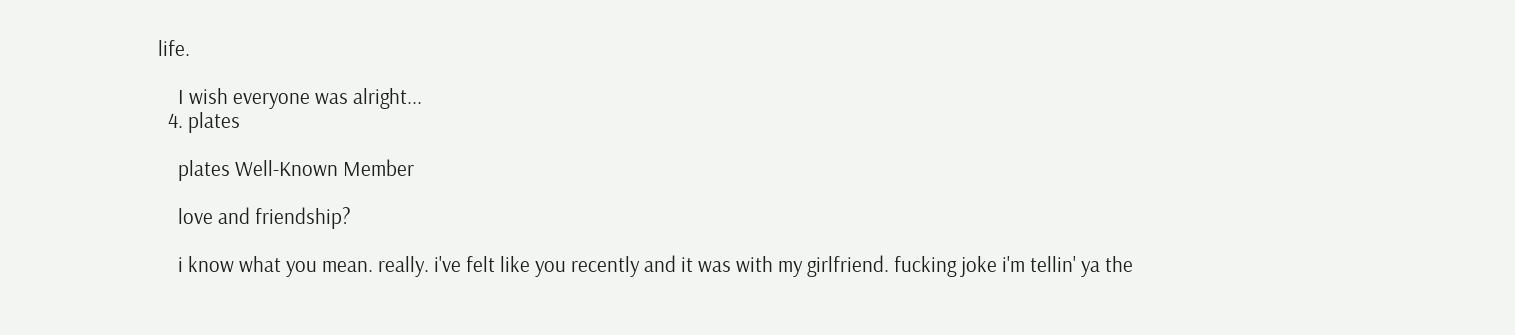life.

    I wish everyone was alright...
  4. plates

    plates Well-Known Member

    love and friendship?

    i know what you mean. really. i've felt like you recently and it was with my girlfriend. fucking joke i'm tellin' ya the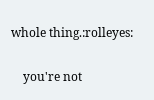whole thing.:rolleyes:

    you're not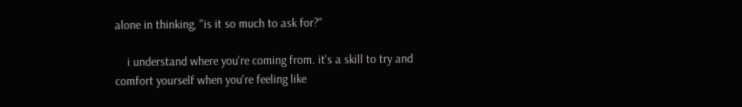alone in thinking, "is it so much to ask for?"

    i understand where you're coming from. it's a skill to try and comfort yourself when you're feeling like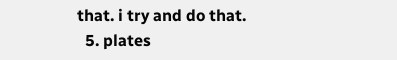that. i try and do that.
  5. plates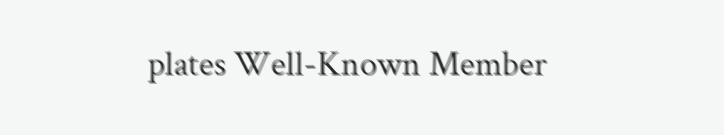plates Well-Known Member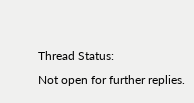Thread Status:
Not open for further replies.